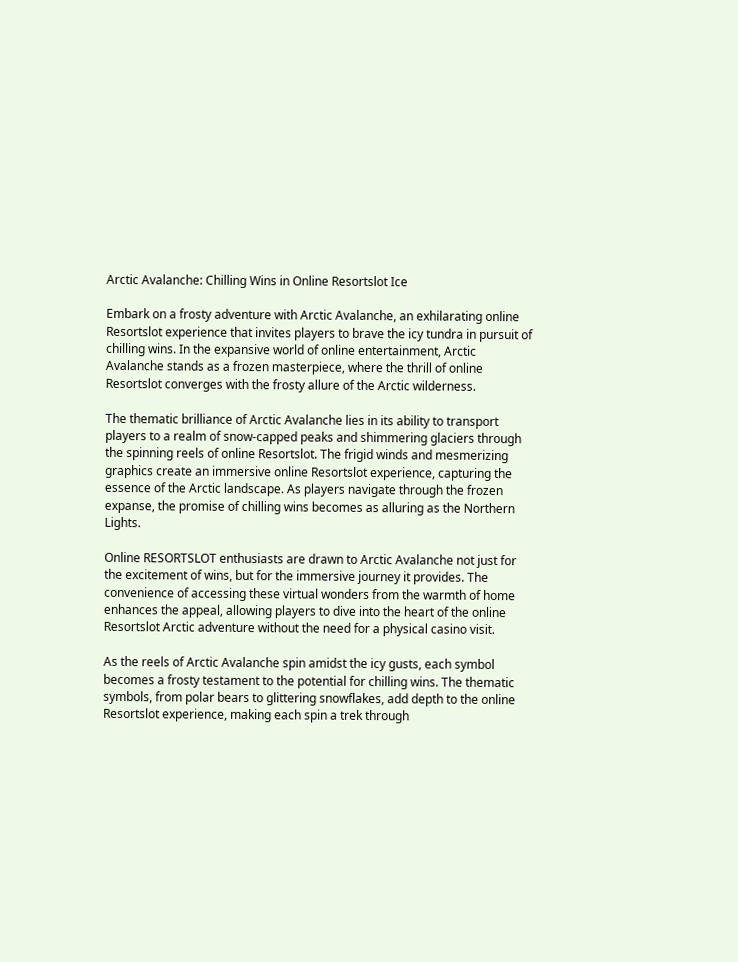Arctic Avalanche: Chilling Wins in Online Resortslot Ice

Embark on a frosty adventure with Arctic Avalanche, an exhilarating online Resortslot experience that invites players to brave the icy tundra in pursuit of chilling wins. In the expansive world of online entertainment, Arctic Avalanche stands as a frozen masterpiece, where the thrill of online Resortslot converges with the frosty allure of the Arctic wilderness.

The thematic brilliance of Arctic Avalanche lies in its ability to transport players to a realm of snow-capped peaks and shimmering glaciers through the spinning reels of online Resortslot. The frigid winds and mesmerizing graphics create an immersive online Resortslot experience, capturing the essence of the Arctic landscape. As players navigate through the frozen expanse, the promise of chilling wins becomes as alluring as the Northern Lights.

Online RESORTSLOT enthusiasts are drawn to Arctic Avalanche not just for the excitement of wins, but for the immersive journey it provides. The convenience of accessing these virtual wonders from the warmth of home enhances the appeal, allowing players to dive into the heart of the online Resortslot Arctic adventure without the need for a physical casino visit.

As the reels of Arctic Avalanche spin amidst the icy gusts, each symbol becomes a frosty testament to the potential for chilling wins. The thematic symbols, from polar bears to glittering snowflakes, add depth to the online Resortslot experience, making each spin a trek through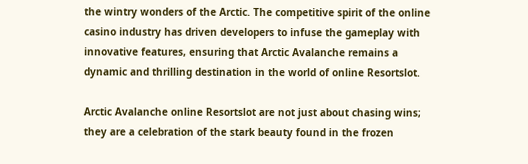the wintry wonders of the Arctic. The competitive spirit of the online casino industry has driven developers to infuse the gameplay with innovative features, ensuring that Arctic Avalanche remains a dynamic and thrilling destination in the world of online Resortslot.

Arctic Avalanche online Resortslot are not just about chasing wins; they are a celebration of the stark beauty found in the frozen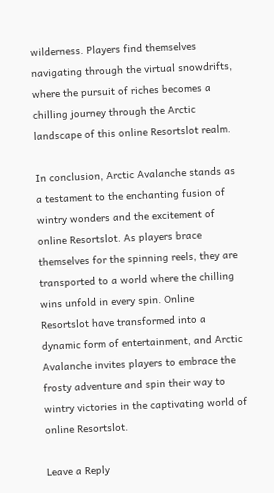wilderness. Players find themselves navigating through the virtual snowdrifts, where the pursuit of riches becomes a chilling journey through the Arctic landscape of this online Resortslot realm.

In conclusion, Arctic Avalanche stands as a testament to the enchanting fusion of wintry wonders and the excitement of online Resortslot. As players brace themselves for the spinning reels, they are transported to a world where the chilling wins unfold in every spin. Online Resortslot have transformed into a dynamic form of entertainment, and Arctic Avalanche invites players to embrace the frosty adventure and spin their way to wintry victories in the captivating world of online Resortslot.

Leave a Reply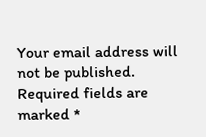Your email address will not be published. Required fields are marked *